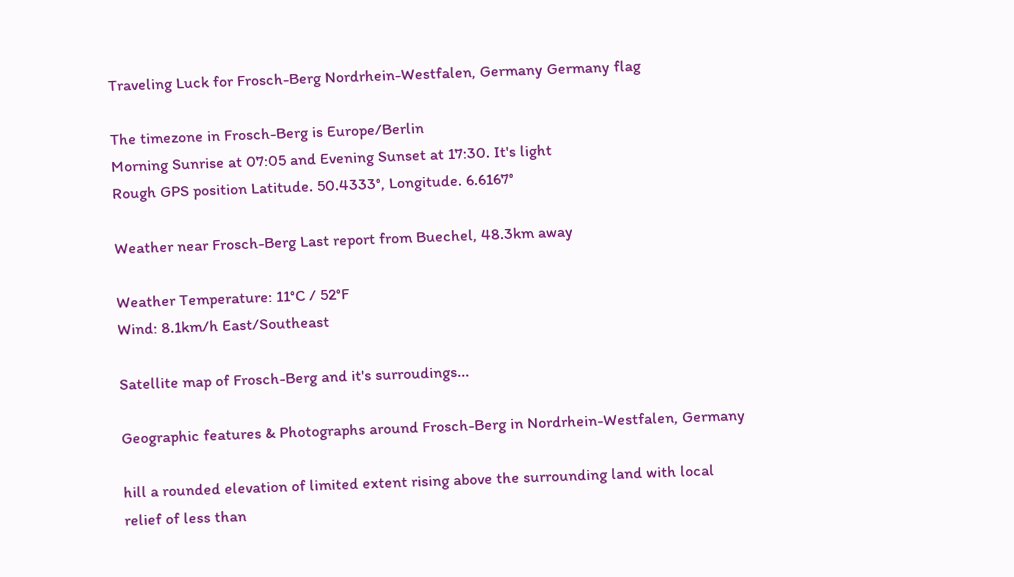Traveling Luck for Frosch-Berg Nordrhein-Westfalen, Germany Germany flag

The timezone in Frosch-Berg is Europe/Berlin
Morning Sunrise at 07:05 and Evening Sunset at 17:30. It's light
Rough GPS position Latitude. 50.4333°, Longitude. 6.6167°

Weather near Frosch-Berg Last report from Buechel, 48.3km away

Weather Temperature: 11°C / 52°F
Wind: 8.1km/h East/Southeast

Satellite map of Frosch-Berg and it's surroudings...

Geographic features & Photographs around Frosch-Berg in Nordrhein-Westfalen, Germany

hill a rounded elevation of limited extent rising above the surrounding land with local relief of less than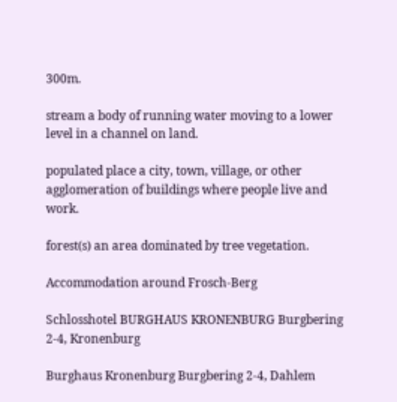300m.

stream a body of running water moving to a lower level in a channel on land.

populated place a city, town, village, or other agglomeration of buildings where people live and work.

forest(s) an area dominated by tree vegetation.

Accommodation around Frosch-Berg

Schlosshotel BURGHAUS KRONENBURG Burgbering 2-4, Kronenburg

Burghaus Kronenburg Burgbering 2-4, Dahlem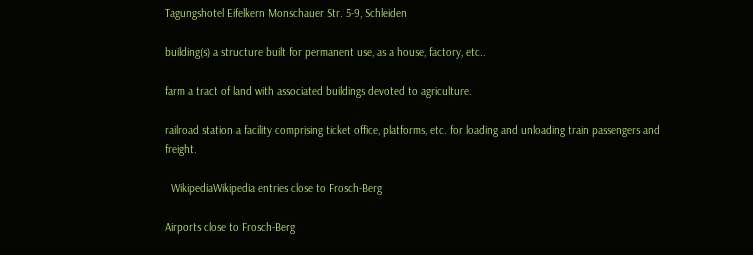Tagungshotel Eifelkern Monschauer Str. 5-9, Schleiden

building(s) a structure built for permanent use, as a house, factory, etc..

farm a tract of land with associated buildings devoted to agriculture.

railroad station a facility comprising ticket office, platforms, etc. for loading and unloading train passengers and freight.

  WikipediaWikipedia entries close to Frosch-Berg

Airports close to Frosch-Berg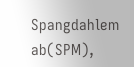Spangdahlem ab(SPM),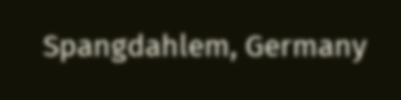Spangdahlem, Germany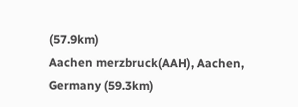(57.9km)
Aachen merzbruck(AAH), Aachen, Germany (59.3km)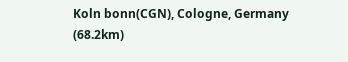Koln bonn(CGN), Cologne, Germany (68.2km)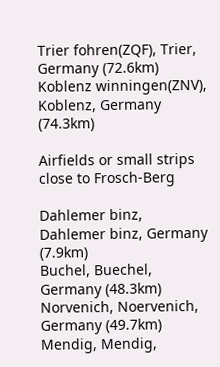Trier fohren(ZQF), Trier, Germany (72.6km)
Koblenz winningen(ZNV), Koblenz, Germany (74.3km)

Airfields or small strips close to Frosch-Berg

Dahlemer binz, Dahlemer binz, Germany (7.9km)
Buchel, Buechel, Germany (48.3km)
Norvenich, Noervenich, Germany (49.7km)
Mendig, Mendig,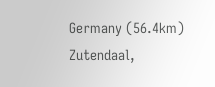Germany (56.4km)
Zutendaal,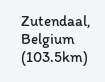Zutendaal, Belgium (103.5km)